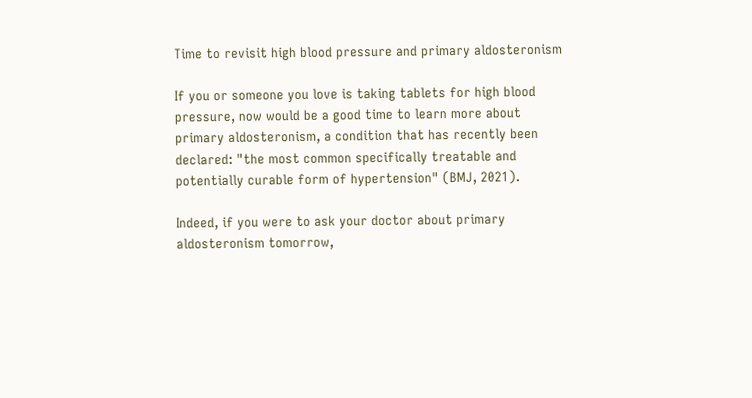Time to revisit high blood pressure and primary aldosteronism

If you or someone you love is taking tablets for high blood pressure, now would be a good time to learn more about primary aldosteronism, a condition that has recently been declared: "the most common specifically treatable and potentially curable form of hypertension" (BMJ, 2021).

Indeed, if you were to ask your doctor about primary aldosteronism tomorrow,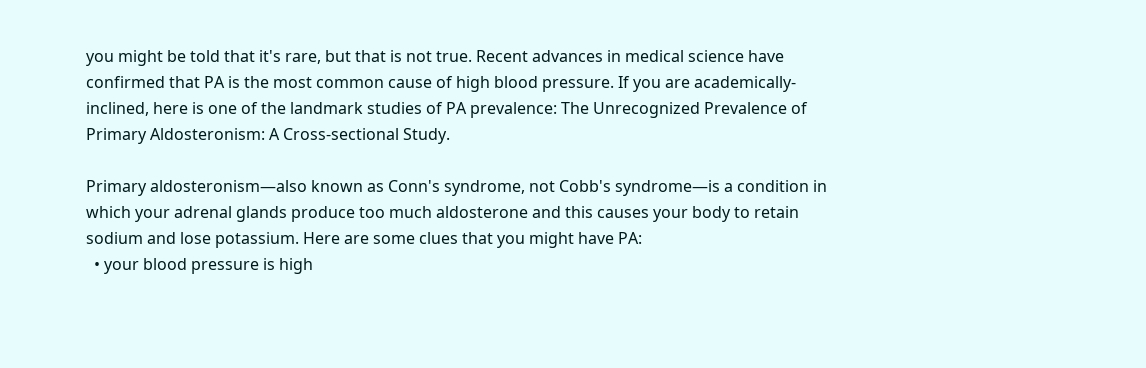you might be told that it's rare, but that is not true. Recent advances in medical science have confirmed that PA is the most common cause of high blood pressure. If you are academically-inclined, here is one of the landmark studies of PA prevalence: The Unrecognized Prevalence of Primary Aldosteronism: A Cross-sectional Study.

Primary aldosteronism—also known as Conn's syndrome, not Cobb's syndrome—is a condition in which your adrenal glands produce too much aldosterone and this causes your body to retain sodium and lose potassium. Here are some clues that you might have PA:
  • your blood pressure is high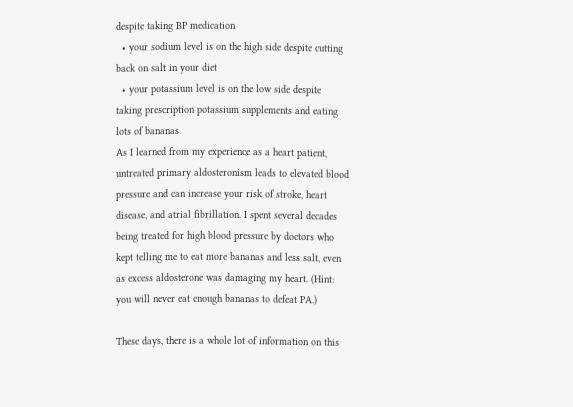despite taking BP medication
  • your sodium level is on the high side despite cutting back on salt in your diet
  • your potassium level is on the low side despite taking prescription potassium supplements and eating lots of bananas
As I learned from my experience as a heart patient, untreated primary aldosteronism leads to elevated blood pressure and can increase your risk of stroke, heart disease, and atrial fibrillation. I spent several decades being treated for high blood pressure by doctors who kept telling me to eat more bananas and less salt, even as excess aldosterone was damaging my heart. (Hint: you will never eat enough bananas to defeat PA.)

These days, there is a whole lot of information on this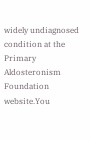widely undiagnosed condition at the Primary Aldosteronism Foundation website.You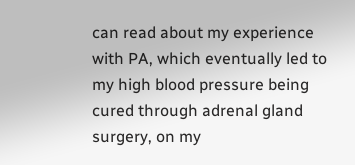can read about my experience with PA, which eventually led to my high blood pressure being cured through adrenal gland surgery, on my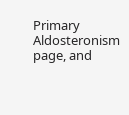Primary Aldosteronism page, and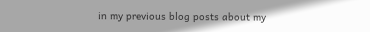in my previous blog posts about my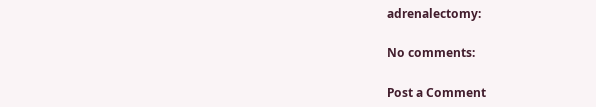adrenalectomy:

No comments:

Post a Comment